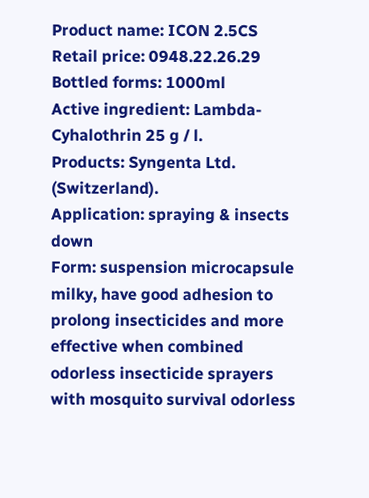Product name: ICON 2.5CS
Retail price: 0948.22.26.29
Bottled forms: 1000ml
Active ingredient: Lambda-Cyhalothrin 25 g / l.
Products: Syngenta Ltd. (Switzerland).
Application: spraying & insects down
Form: suspension microcapsule milky, have good adhesion to prolong insecticides and more effective when combined odorless insecticide sprayers with mosquito survival odorless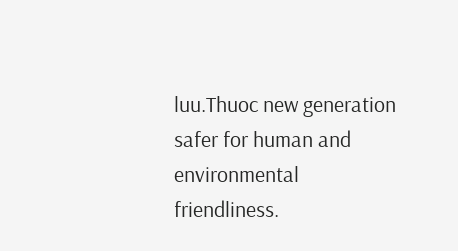luu.Thuoc new generation safer for human and environmental friendliness.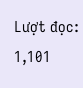Lượt đọc: 1,101